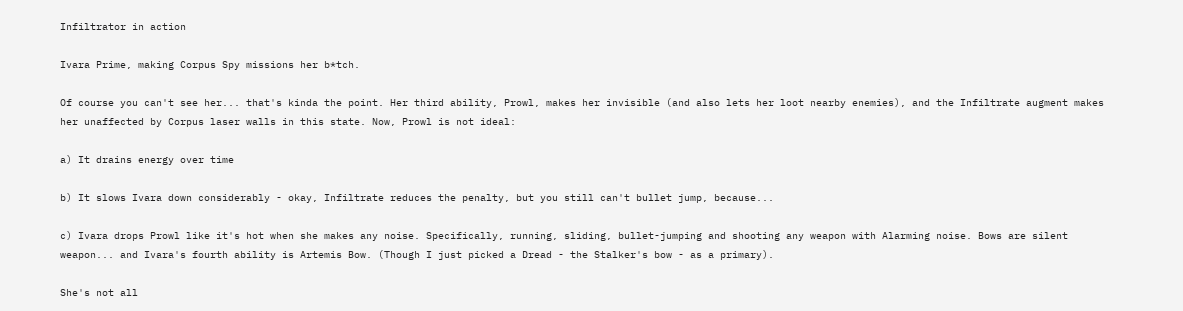Infiltrator in action

Ivara Prime, making Corpus Spy missions her b*tch.

Of course you can't see her... that's kinda the point. Her third ability, Prowl, makes her invisible (and also lets her loot nearby enemies), and the Infiltrate augment makes her unaffected by Corpus laser walls in this state. Now, Prowl is not ideal:

a) It drains energy over time

b) It slows Ivara down considerably - okay, Infiltrate reduces the penalty, but you still can't bullet jump, because...

c) Ivara drops Prowl like it's hot when she makes any noise. Specifically, running, sliding, bullet-jumping and shooting any weapon with Alarming noise. Bows are silent weapon... and Ivara's fourth ability is Artemis Bow. (Though I just picked a Dread - the Stalker's bow - as a primary).

She's not all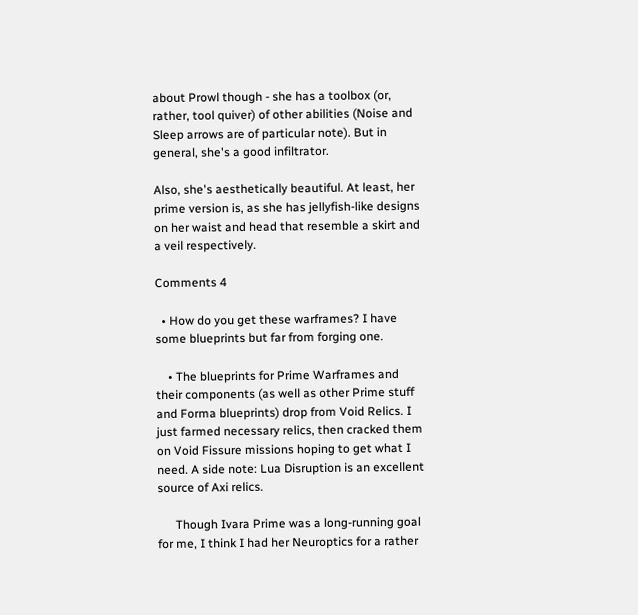about Prowl though - she has a toolbox (or, rather, tool quiver) of other abilities (Noise and Sleep arrows are of particular note). But in general, she's a good infiltrator.

Also, she's aesthetically beautiful. At least, her prime version is, as she has jellyfish-like designs on her waist and head that resemble a skirt and a veil respectively.

Comments 4

  • How do you get these warframes? I have some blueprints but far from forging one.

    • The blueprints for Prime Warframes and their components (as well as other Prime stuff and Forma blueprints) drop from Void Relics. I just farmed necessary relics, then cracked them on Void Fissure missions hoping to get what I need. A side note: Lua Disruption is an excellent source of Axi relics.

      Though Ivara Prime was a long-running goal for me, I think I had her Neuroptics for a rather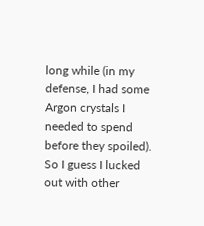long while (in my defense, I had some Argon crystals I needed to spend before they spoiled). So I guess I lucked out with other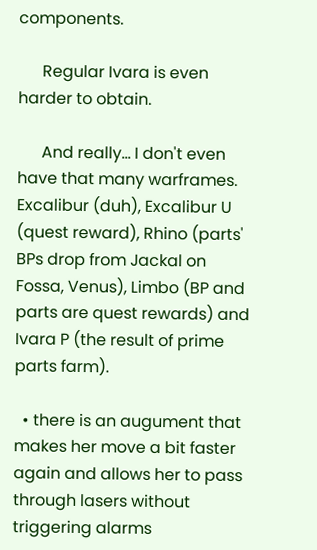components.

      Regular Ivara is even harder to obtain.

      And really... I don't even have that many warframes. Excalibur (duh), Excalibur U (quest reward), Rhino (parts' BPs drop from Jackal on Fossa, Venus), Limbo (BP and parts are quest rewards) and Ivara P (the result of prime parts farm).

  • there is an augument that makes her move a bit faster again and allows her to pass through lasers without triggering alarms